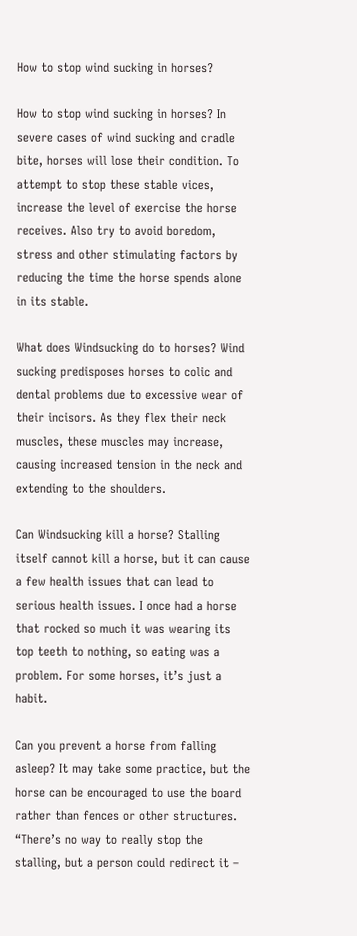How to stop wind sucking in horses?

How to stop wind sucking in horses? In severe cases of wind sucking and cradle bite, horses will lose their condition. To attempt to stop these stable vices, increase the level of exercise the horse receives. Also try to avoid boredom, stress and other stimulating factors by reducing the time the horse spends alone in its stable.

What does Windsucking do to horses? Wind sucking predisposes horses to colic and dental problems due to excessive wear of their incisors. As they flex their neck muscles, these muscles may increase, causing increased tension in the neck and extending to the shoulders.

Can Windsucking kill a horse? Stalling itself cannot kill a horse, but it can cause a few health issues that can lead to serious health issues. I once had a horse that rocked so much it was wearing its top teeth to nothing, so eating was a problem. For some horses, it’s just a habit.

Can you prevent a horse from falling asleep? It may take some practice, but the horse can be encouraged to use the board rather than fences or other structures. “There’s no way to really stop the stalling, but a person could redirect it –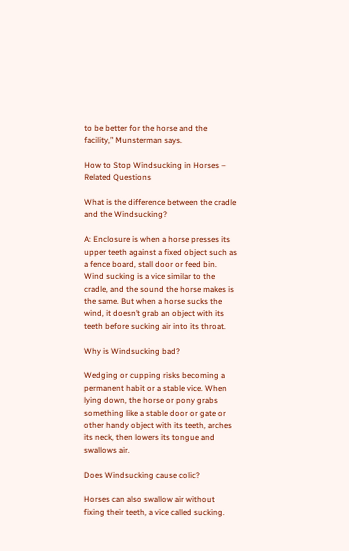to be better for the horse and the facility,” Munsterman says.

How to Stop Windsucking in Horses – Related Questions

What is the difference between the cradle and the Windsucking?

A: Enclosure is when a horse presses its upper teeth against a fixed object such as a fence board, stall door or feed bin. Wind sucking is a vice similar to the cradle, and the sound the horse makes is the same. But when a horse sucks the wind, it doesn’t grab an object with its teeth before sucking air into its throat.

Why is Windsucking bad?

Wedging or cupping risks becoming a permanent habit or a stable vice. When lying down, the horse or pony grabs something like a stable door or gate or other handy object with its teeth, arches its neck, then lowers its tongue and swallows air.

Does Windsucking cause colic?

Horses can also swallow air without fixing their teeth, a vice called sucking.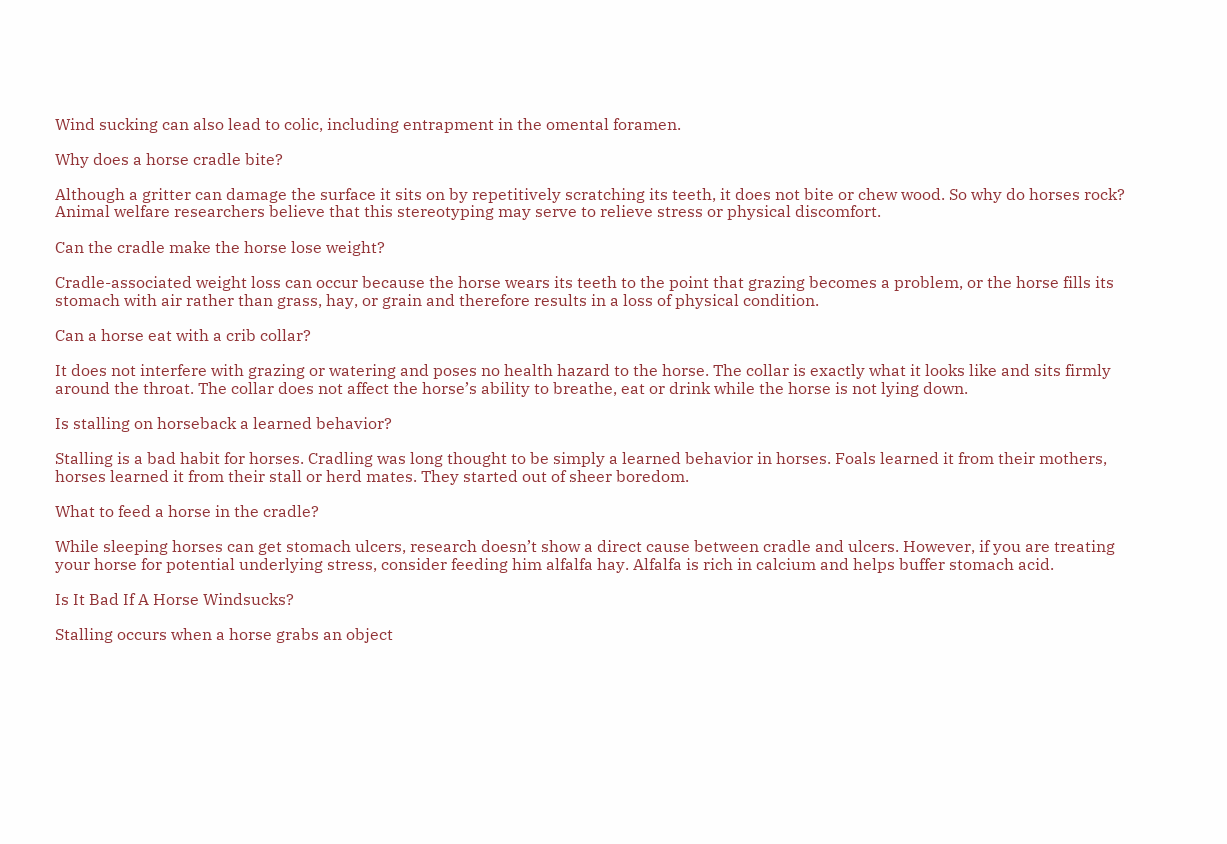Wind sucking can also lead to colic, including entrapment in the omental foramen.

Why does a horse cradle bite?

Although a gritter can damage the surface it sits on by repetitively scratching its teeth, it does not bite or chew wood. So why do horses rock? Animal welfare researchers believe that this stereotyping may serve to relieve stress or physical discomfort.

Can the cradle make the horse lose weight?

Cradle-associated weight loss can occur because the horse wears its teeth to the point that grazing becomes a problem, or the horse fills its stomach with air rather than grass, hay, or grain and therefore results in a loss of physical condition.

Can a horse eat with a crib collar?

It does not interfere with grazing or watering and poses no health hazard to the horse. The collar is exactly what it looks like and sits firmly around the throat. The collar does not affect the horse’s ability to breathe, eat or drink while the horse is not lying down.

Is stalling on horseback a learned behavior?

Stalling is a bad habit for horses. Cradling was long thought to be simply a learned behavior in horses. Foals learned it from their mothers, horses learned it from their stall or herd mates. They started out of sheer boredom.

What to feed a horse in the cradle?

While sleeping horses can get stomach ulcers, research doesn’t show a direct cause between cradle and ulcers. However, if you are treating your horse for potential underlying stress, consider feeding him alfalfa hay. Alfalfa is rich in calcium and helps buffer stomach acid.

Is It Bad If A Horse Windsucks?

Stalling occurs when a horse grabs an object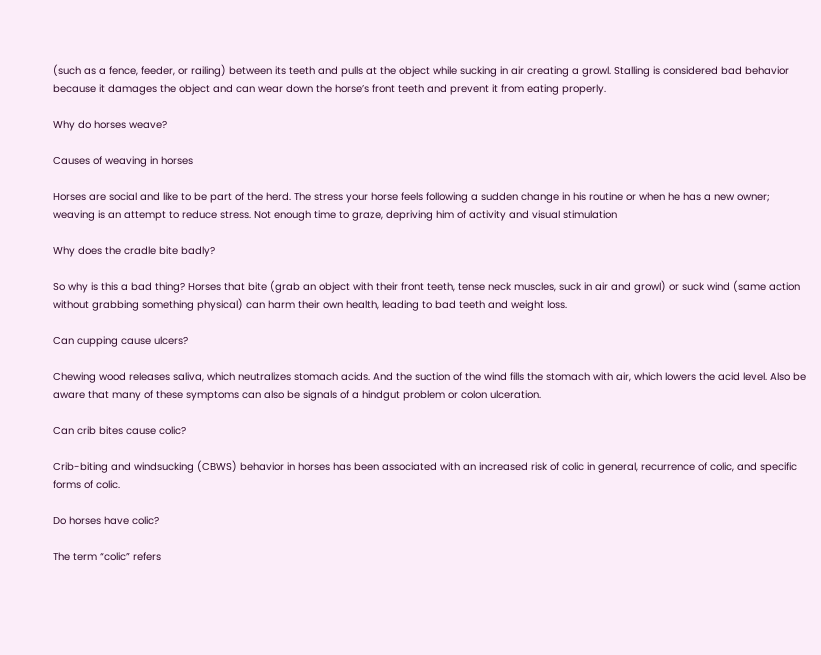(such as a fence, feeder, or railing) between its teeth and pulls at the object while sucking in air creating a growl. Stalling is considered bad behavior because it damages the object and can wear down the horse’s front teeth and prevent it from eating properly.

Why do horses weave?

Causes of weaving in horses

Horses are social and like to be part of the herd. The stress your horse feels following a sudden change in his routine or when he has a new owner; weaving is an attempt to reduce stress. Not enough time to graze, depriving him of activity and visual stimulation

Why does the cradle bite badly?

So why is this a bad thing? Horses that bite (grab an object with their front teeth, tense neck muscles, suck in air and growl) or suck wind (same action without grabbing something physical) can harm their own health, leading to bad teeth and weight loss.

Can cupping cause ulcers?

Chewing wood releases saliva, which neutralizes stomach acids. And the suction of the wind fills the stomach with air, which lowers the acid level. Also be aware that many of these symptoms can also be signals of a hindgut problem or colon ulceration.

Can crib bites cause colic?

Crib-biting and windsucking (CBWS) behavior in horses has been associated with an increased risk of colic in general, recurrence of colic, and specific forms of colic.

Do horses have colic?

The term “colic” refers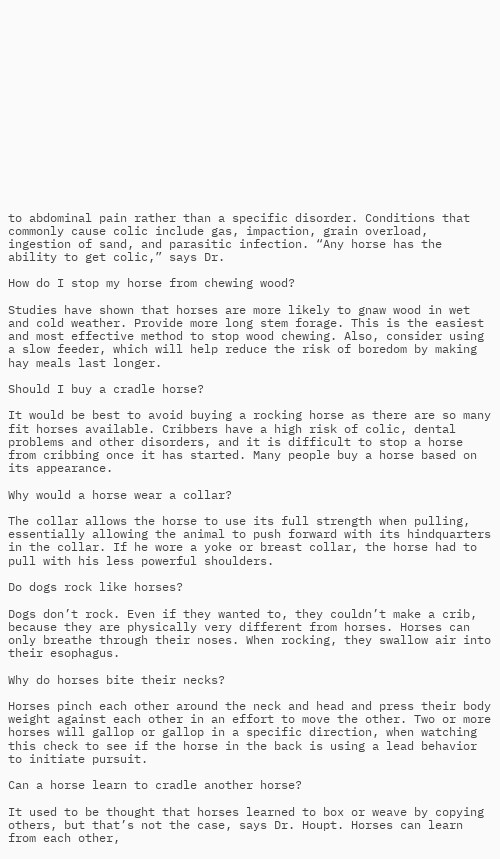to abdominal pain rather than a specific disorder. Conditions that commonly cause colic include gas, impaction, grain overload, ingestion of sand, and parasitic infection. “Any horse has the ability to get colic,” says Dr.

How do I stop my horse from chewing wood?

Studies have shown that horses are more likely to gnaw wood in wet and cold weather. Provide more long stem forage. This is the easiest and most effective method to stop wood chewing. Also, consider using a slow feeder, which will help reduce the risk of boredom by making hay meals last longer.

Should I buy a cradle horse?

It would be best to avoid buying a rocking horse as there are so many fit horses available. Cribbers have a high risk of colic, dental problems and other disorders, and it is difficult to stop a horse from cribbing once it has started. Many people buy a horse based on its appearance.

Why would a horse wear a collar?

The collar allows the horse to use its full strength when pulling, essentially allowing the animal to push forward with its hindquarters in the collar. If he wore a yoke or breast collar, the horse had to pull with his less powerful shoulders.

Do dogs rock like horses?

Dogs don’t rock. Even if they wanted to, they couldn’t make a crib, because they are physically very different from horses. Horses can only breathe through their noses. When rocking, they swallow air into their esophagus.

Why do horses bite their necks?

Horses pinch each other around the neck and head and press their body weight against each other in an effort to move the other. Two or more horses will gallop or gallop in a specific direction, when watching this check to see if the horse in the back is using a lead behavior to initiate pursuit.

Can a horse learn to cradle another horse?

It used to be thought that horses learned to box or weave by copying others, but that’s not the case, says Dr. Houpt. Horses can learn from each other,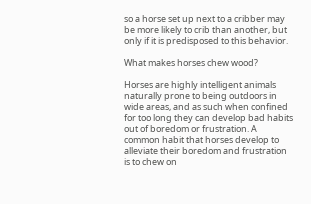so a horse set up next to a cribber may be more likely to crib than another, but only if it is predisposed to this behavior.

What makes horses chew wood?

Horses are highly intelligent animals naturally prone to being outdoors in wide areas, and as such when confined for too long they can develop bad habits out of boredom or frustration. A common habit that horses develop to alleviate their boredom and frustration is to chew on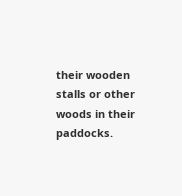their wooden stalls or other woods in their paddocks.